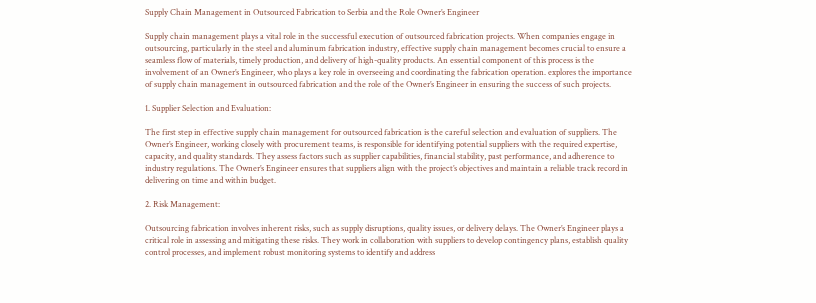Supply Chain Management in Outsourced Fabrication to Serbia and the Role Owner’s Engineer

Supply chain management plays a vital role in the successful execution of outsourced fabrication projects. When companies engage in outsourcing, particularly in the steel and aluminum fabrication industry, effective supply chain management becomes crucial to ensure a seamless flow of materials, timely production, and delivery of high-quality products. An essential component of this process is the involvement of an Owner’s Engineer, who plays a key role in overseeing and coordinating the fabrication operation. explores the importance of supply chain management in outsourced fabrication and the role of the Owner’s Engineer in ensuring the success of such projects.

1. Supplier Selection and Evaluation:

The first step in effective supply chain management for outsourced fabrication is the careful selection and evaluation of suppliers. The Owner’s Engineer, working closely with procurement teams, is responsible for identifying potential suppliers with the required expertise, capacity, and quality standards. They assess factors such as supplier capabilities, financial stability, past performance, and adherence to industry regulations. The Owner’s Engineer ensures that suppliers align with the project’s objectives and maintain a reliable track record in delivering on time and within budget.

2. Risk Management:

Outsourcing fabrication involves inherent risks, such as supply disruptions, quality issues, or delivery delays. The Owner’s Engineer plays a critical role in assessing and mitigating these risks. They work in collaboration with suppliers to develop contingency plans, establish quality control processes, and implement robust monitoring systems to identify and address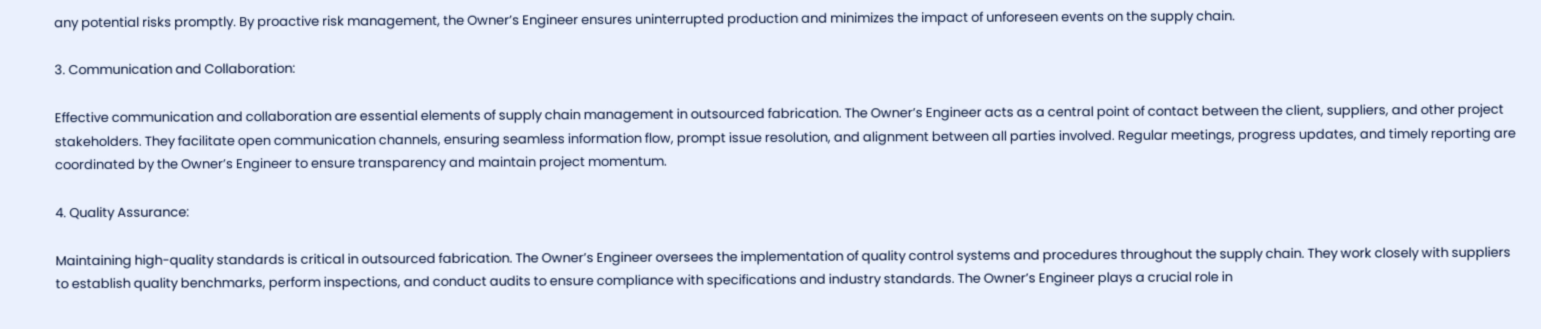any potential risks promptly. By proactive risk management, the Owner’s Engineer ensures uninterrupted production and minimizes the impact of unforeseen events on the supply chain.

3. Communication and Collaboration:

Effective communication and collaboration are essential elements of supply chain management in outsourced fabrication. The Owner’s Engineer acts as a central point of contact between the client, suppliers, and other project stakeholders. They facilitate open communication channels, ensuring seamless information flow, prompt issue resolution, and alignment between all parties involved. Regular meetings, progress updates, and timely reporting are coordinated by the Owner’s Engineer to ensure transparency and maintain project momentum.

4. Quality Assurance:

Maintaining high-quality standards is critical in outsourced fabrication. The Owner’s Engineer oversees the implementation of quality control systems and procedures throughout the supply chain. They work closely with suppliers to establish quality benchmarks, perform inspections, and conduct audits to ensure compliance with specifications and industry standards. The Owner’s Engineer plays a crucial role in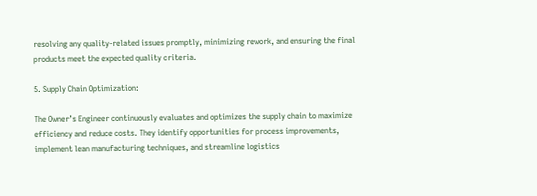resolving any quality-related issues promptly, minimizing rework, and ensuring the final products meet the expected quality criteria.

5. Supply Chain Optimization:

The Owner’s Engineer continuously evaluates and optimizes the supply chain to maximize efficiency and reduce costs. They identify opportunities for process improvements, implement lean manufacturing techniques, and streamline logistics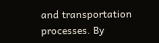and transportation processes. By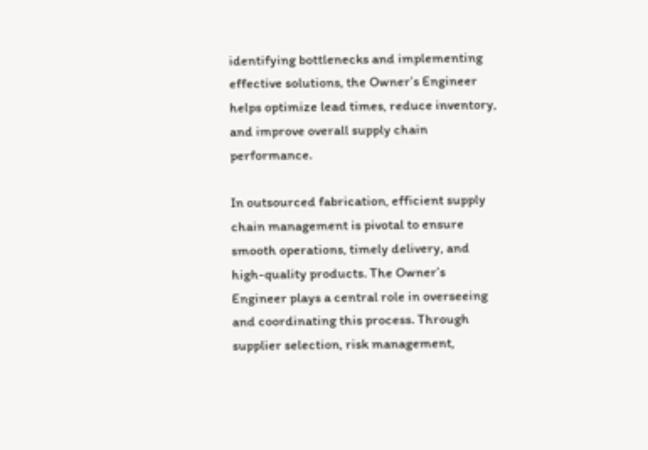identifying bottlenecks and implementing effective solutions, the Owner’s Engineer helps optimize lead times, reduce inventory, and improve overall supply chain performance.

In outsourced fabrication, efficient supply chain management is pivotal to ensure smooth operations, timely delivery, and high-quality products. The Owner’s Engineer plays a central role in overseeing and coordinating this process. Through supplier selection, risk management,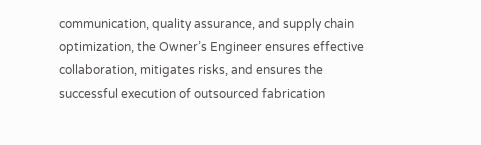communication, quality assurance, and supply chain optimization, the Owner’s Engineer ensures effective collaboration, mitigates risks, and ensures the successful execution of outsourced fabrication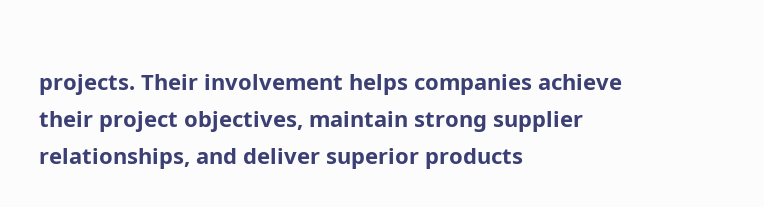projects. Their involvement helps companies achieve their project objectives, maintain strong supplier relationships, and deliver superior products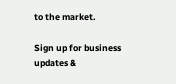to the market.

Sign up for business updates &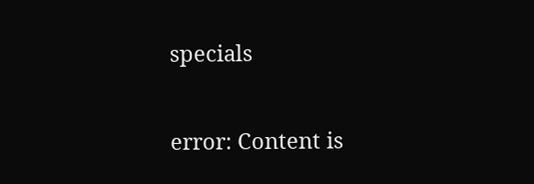specials

error: Content is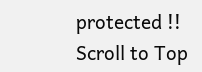protected !!
Scroll to Top